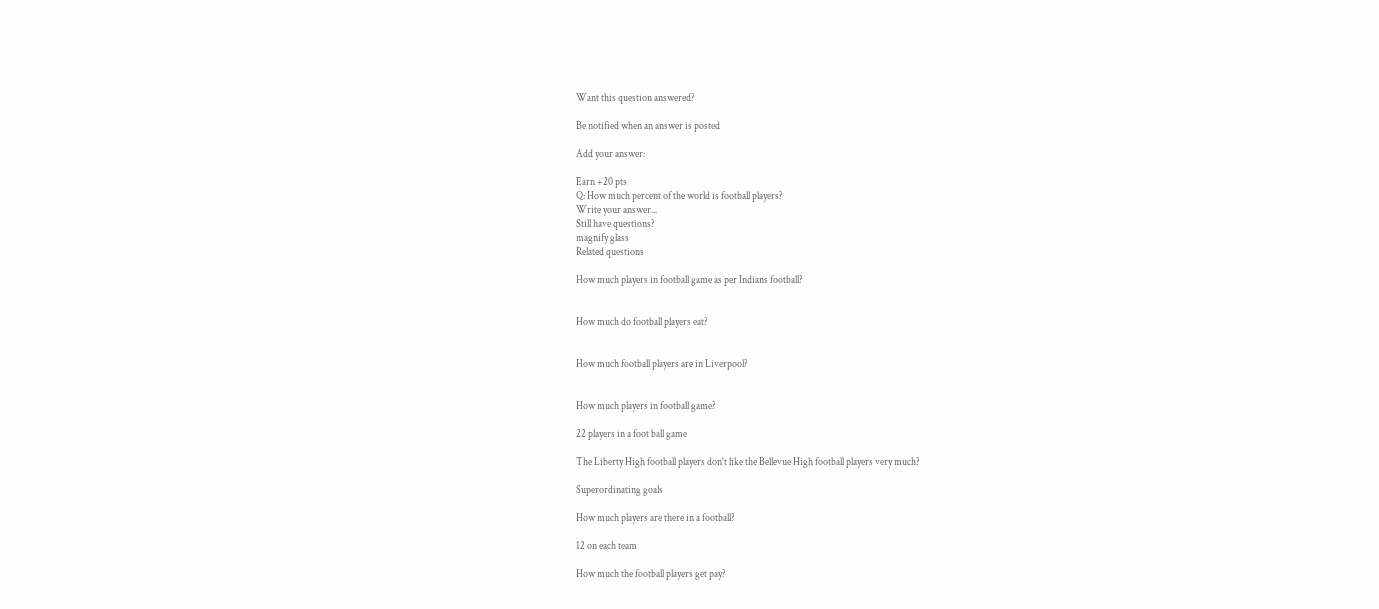Want this question answered?

Be notified when an answer is posted

Add your answer:

Earn +20 pts
Q: How much percent of the world is football players?
Write your answer...
Still have questions?
magnify glass
Related questions

How much players in football game as per Indians football?


How much do football players eat?


How much football players are in Liverpool?


How much players in football game?

22 players in a foot ball game

The Liberty High football players don't like the Bellevue High football players very much?

Superordinating goals

How much players are there in a football?

12 on each team

How much the football players get pay?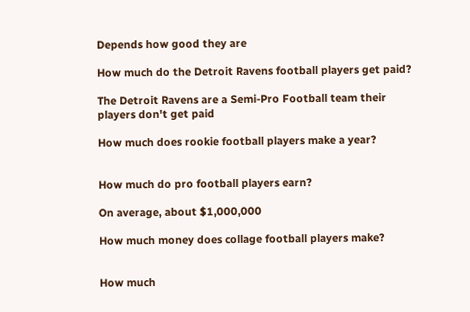Depends how good they are

How much do the Detroit Ravens football players get paid?

The Detroit Ravens are a Semi-Pro Football team their players don't get paid

How much does rookie football players make a year?


How much do pro football players earn?

On average, about $1,000,000

How much money does collage football players make?


How much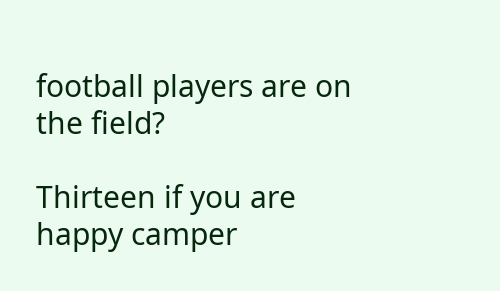football players are on the field?

Thirteen if you are happy camper